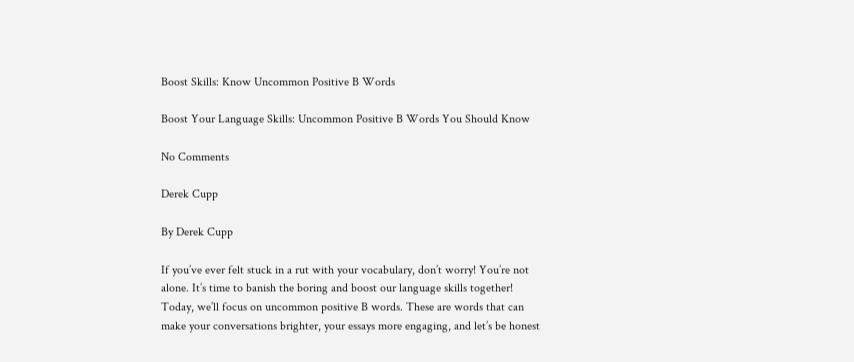Boost Skills: Know Uncommon Positive B Words

Boost Your Language Skills: Uncommon Positive B Words You Should Know

No Comments

Derek Cupp

By Derek Cupp

If you’ve ever felt stuck in a rut with your vocabulary, don’t worry! You’re not alone. It’s time to banish the boring and boost our language skills together! Today, we’ll focus on uncommon positive B words. These are words that can make your conversations brighter, your essays more engaging, and let’s be honest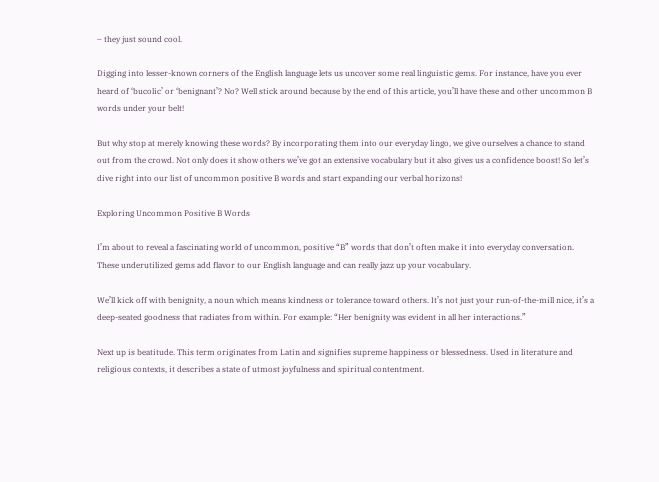– they just sound cool.

Digging into lesser-known corners of the English language lets us uncover some real linguistic gems. For instance, have you ever heard of ‘bucolic’ or ‘benignant’? No? Well stick around because by the end of this article, you’ll have these and other uncommon B words under your belt!

But why stop at merely knowing these words? By incorporating them into our everyday lingo, we give ourselves a chance to stand out from the crowd. Not only does it show others we’ve got an extensive vocabulary but it also gives us a confidence boost! So let’s dive right into our list of uncommon positive B words and start expanding our verbal horizons!

Exploring Uncommon Positive B Words

I’m about to reveal a fascinating world of uncommon, positive “B” words that don’t often make it into everyday conversation. These underutilized gems add flavor to our English language and can really jazz up your vocabulary.

We’ll kick off with benignity, a noun which means kindness or tolerance toward others. It’s not just your run-of-the-mill nice, it’s a deep-seated goodness that radiates from within. For example: “Her benignity was evident in all her interactions.”

Next up is beatitude. This term originates from Latin and signifies supreme happiness or blessedness. Used in literature and religious contexts, it describes a state of utmost joyfulness and spiritual contentment.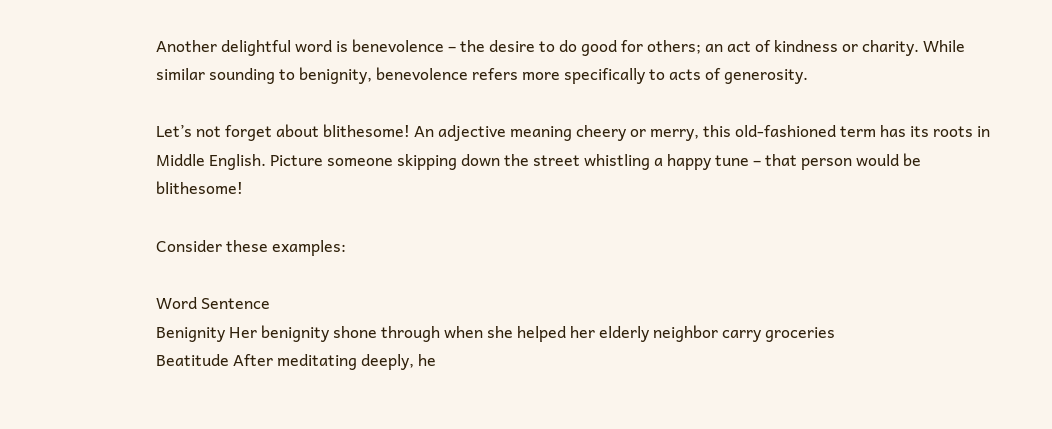Another delightful word is benevolence – the desire to do good for others; an act of kindness or charity. While similar sounding to benignity, benevolence refers more specifically to acts of generosity.

Let’s not forget about blithesome! An adjective meaning cheery or merry, this old-fashioned term has its roots in Middle English. Picture someone skipping down the street whistling a happy tune – that person would be blithesome!

Consider these examples:

Word Sentence
Benignity Her benignity shone through when she helped her elderly neighbor carry groceries
Beatitude After meditating deeply, he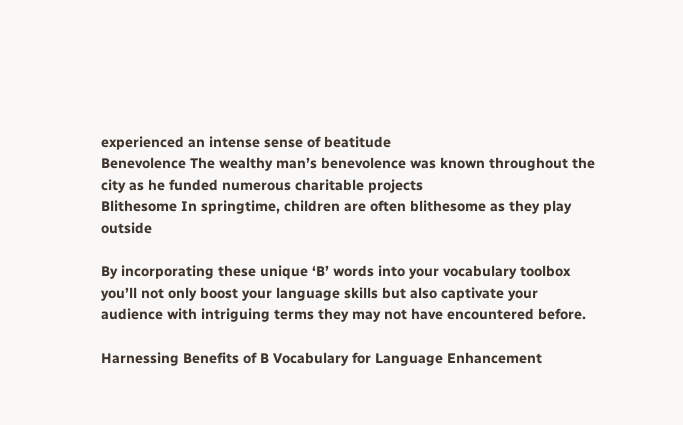experienced an intense sense of beatitude
Benevolence The wealthy man’s benevolence was known throughout the city as he funded numerous charitable projects
Blithesome In springtime, children are often blithesome as they play outside

By incorporating these unique ‘B’ words into your vocabulary toolbox you’ll not only boost your language skills but also captivate your audience with intriguing terms they may not have encountered before.

Harnessing Benefits of B Vocabulary for Language Enhancement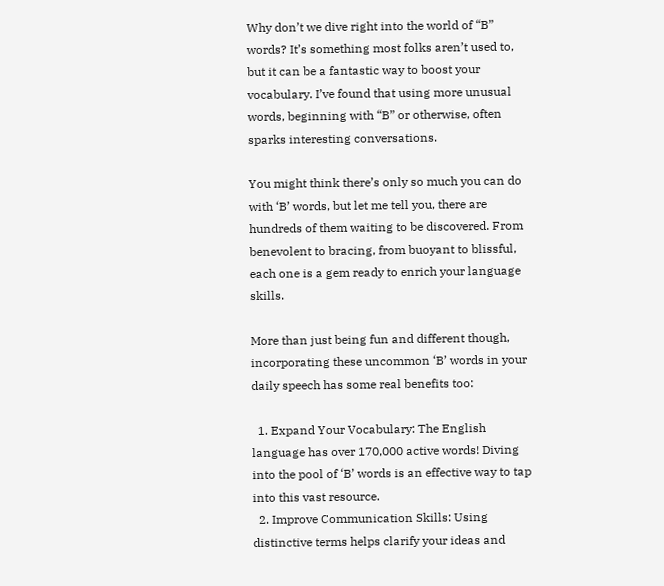Why don’t we dive right into the world of “B” words? It’s something most folks aren’t used to, but it can be a fantastic way to boost your vocabulary. I’ve found that using more unusual words, beginning with “B” or otherwise, often sparks interesting conversations.

You might think there’s only so much you can do with ‘B’ words, but let me tell you, there are hundreds of them waiting to be discovered. From benevolent to bracing, from buoyant to blissful, each one is a gem ready to enrich your language skills.

More than just being fun and different though, incorporating these uncommon ‘B’ words in your daily speech has some real benefits too:

  1. Expand Your Vocabulary: The English language has over 170,000 active words! Diving into the pool of ‘B’ words is an effective way to tap into this vast resource.
  2. Improve Communication Skills: Using distinctive terms helps clarify your ideas and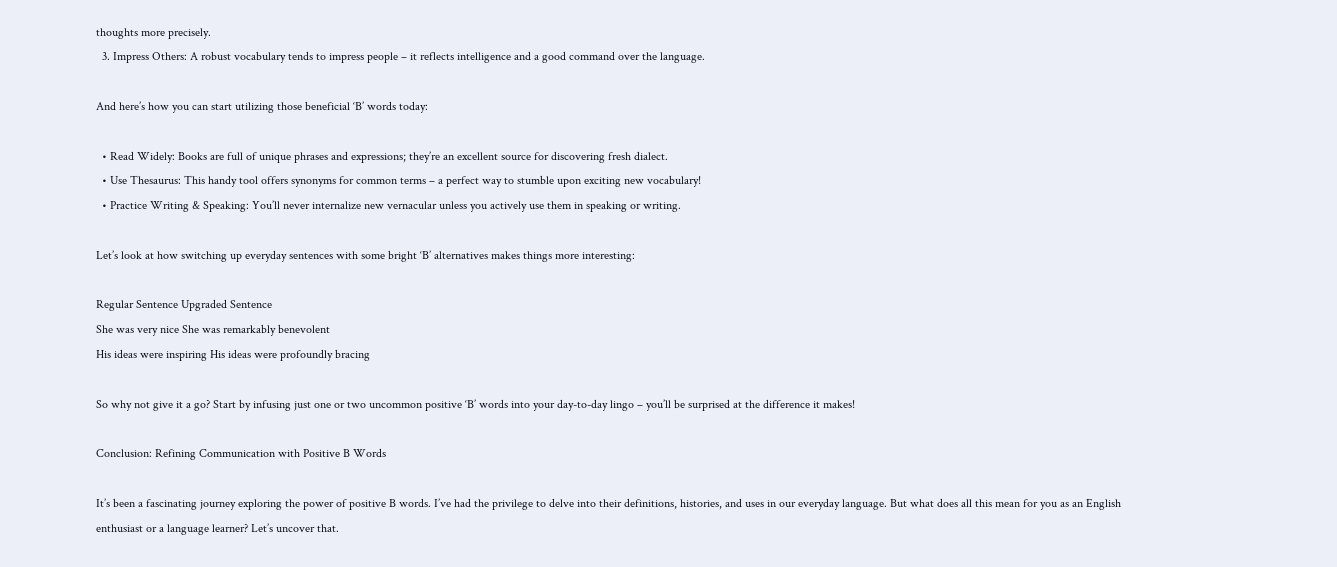thoughts more precisely.
  3. Impress Others: A robust vocabulary tends to impress people – it reflects intelligence and a good command over the language.

And here’s how you can start utilizing those beneficial ‘B’ words today:

  • Read Widely: Books are full of unique phrases and expressions; they’re an excellent source for discovering fresh dialect.
  • Use Thesaurus: This handy tool offers synonyms for common terms – a perfect way to stumble upon exciting new vocabulary!
  • Practice Writing & Speaking: You’ll never internalize new vernacular unless you actively use them in speaking or writing.

Let’s look at how switching up everyday sentences with some bright ‘B’ alternatives makes things more interesting:

Regular Sentence Upgraded Sentence
She was very nice She was remarkably benevolent
His ideas were inspiring His ideas were profoundly bracing

So why not give it a go? Start by infusing just one or two uncommon positive ‘B’ words into your day-to-day lingo – you’ll be surprised at the difference it makes!

Conclusion: Refining Communication with Positive B Words

It’s been a fascinating journey exploring the power of positive B words. I’ve had the privilege to delve into their definitions, histories, and uses in our everyday language. But what does all this mean for you as an English enthusiast or a language learner? Let’s uncover that.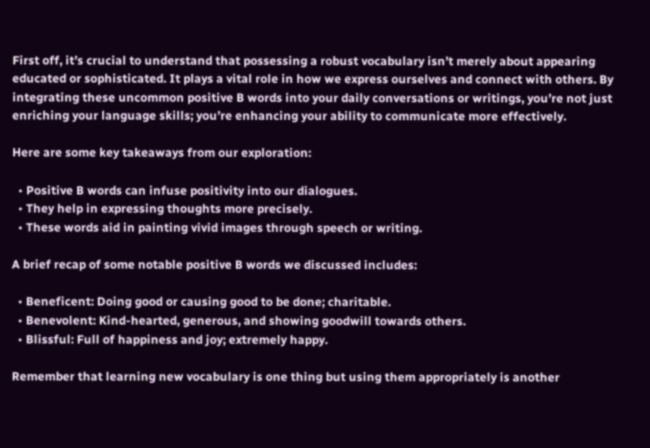First off, it’s crucial to understand that possessing a robust vocabulary isn’t merely about appearing educated or sophisticated. It plays a vital role in how we express ourselves and connect with others. By integrating these uncommon positive B words into your daily conversations or writings, you’re not just enriching your language skills; you’re enhancing your ability to communicate more effectively.

Here are some key takeaways from our exploration:

  • Positive B words can infuse positivity into our dialogues.
  • They help in expressing thoughts more precisely.
  • These words aid in painting vivid images through speech or writing.

A brief recap of some notable positive B words we discussed includes:

  • Beneficent: Doing good or causing good to be done; charitable.
  • Benevolent: Kind-hearted, generous, and showing goodwill towards others.
  • Blissful: Full of happiness and joy; extremely happy.

Remember that learning new vocabulary is one thing but using them appropriately is another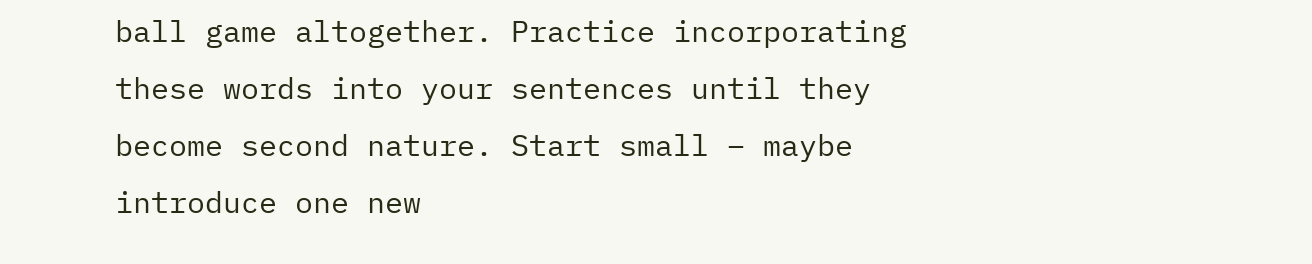ball game altogether. Practice incorporating these words into your sentences until they become second nature. Start small – maybe introduce one new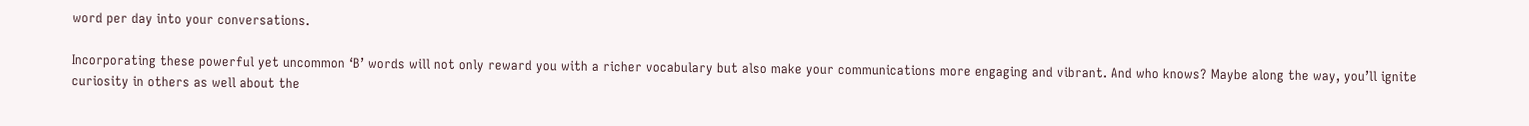word per day into your conversations.

Incorporating these powerful yet uncommon ‘B’ words will not only reward you with a richer vocabulary but also make your communications more engaging and vibrant. And who knows? Maybe along the way, you’ll ignite curiosity in others as well about the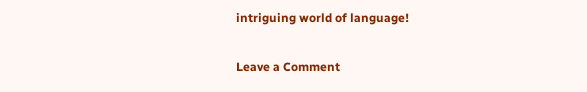intriguing world of language!

Leave a Comment